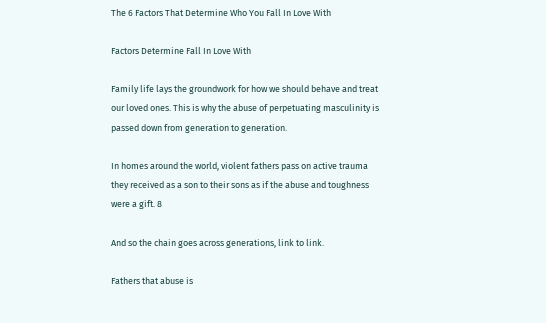The 6 Factors That Determine Who You Fall In Love With

Factors Determine Fall In Love With

Family life lays the groundwork for how we should behave and treat our loved ones. This is why the abuse of perpetuating masculinity is passed down from generation to generation.

In homes around the world, violent fathers pass on active trauma they received as a son to their sons as if the abuse and toughness were a gift. 8

And so the chain goes across generations, link to link.

Fathers that abuse is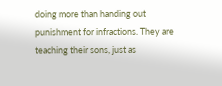doing more than handing out punishment for infractions. They are teaching their sons, just as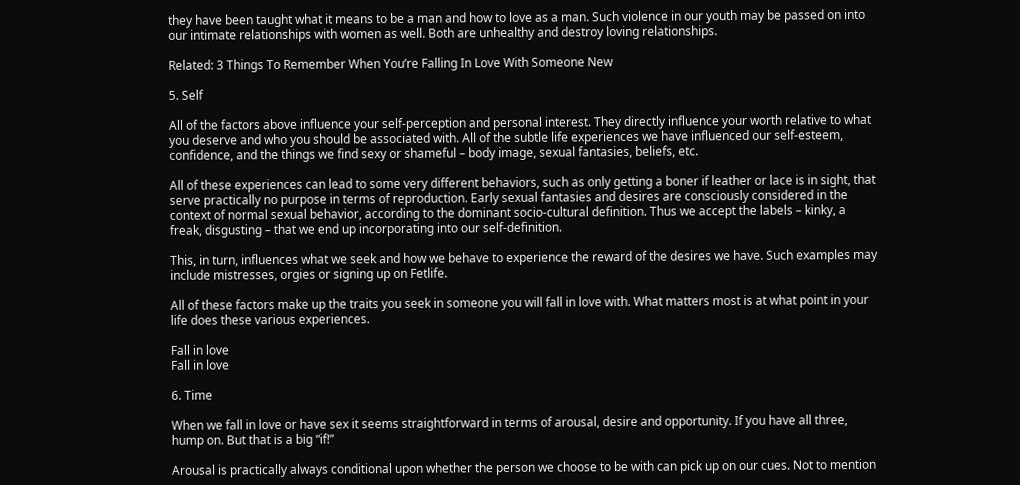they have been taught what it means to be a man and how to love as a man. Such violence in our youth may be passed on into our intimate relationships with women as well. Both are unhealthy and destroy loving relationships.

Related: 3 Things To Remember When You’re Falling In Love With Someone New

5. Self

All of the factors above influence your self-perception and personal interest. They directly influence your worth relative to what you deserve and who you should be associated with. All of the subtle life experiences we have influenced our self-esteem, confidence, and the things we find sexy or shameful – body image, sexual fantasies, beliefs, etc.

All of these experiences can lead to some very different behaviors, such as only getting a boner if leather or lace is in sight, that serve practically no purpose in terms of reproduction. Early sexual fantasies and desires are consciously considered in the context of normal sexual behavior, according to the dominant socio-cultural definition. Thus we accept the labels – kinky, a freak, disgusting – that we end up incorporating into our self-definition.

This, in turn, influences what we seek and how we behave to experience the reward of the desires we have. Such examples may include mistresses, orgies or signing up on Fetlife.

All of these factors make up the traits you seek in someone you will fall in love with. What matters most is at what point in your life does these various experiences.

Fall in love
Fall in love

6. Time

When we fall in love or have sex it seems straightforward in terms of arousal, desire and opportunity. If you have all three, hump on. But that is a big “if!”

Arousal is practically always conditional upon whether the person we choose to be with can pick up on our cues. Not to mention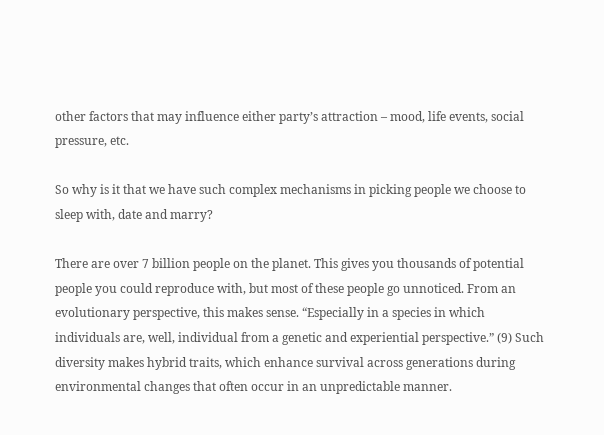other factors that may influence either party’s attraction – mood, life events, social pressure, etc.

So why is it that we have such complex mechanisms in picking people we choose to sleep with, date and marry?

There are over 7 billion people on the planet. This gives you thousands of potential people you could reproduce with, but most of these people go unnoticed. From an evolutionary perspective, this makes sense. “Especially in a species in which individuals are, well, individual from a genetic and experiential perspective.” (9) Such diversity makes hybrid traits, which enhance survival across generations during environmental changes that often occur in an unpredictable manner.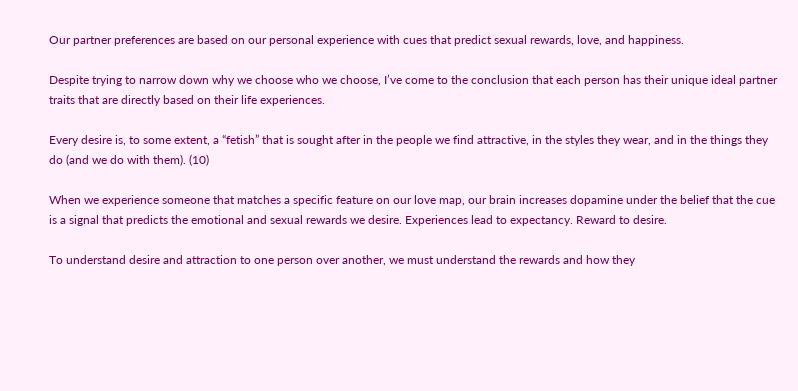Our partner preferences are based on our personal experience with cues that predict sexual rewards, love, and happiness.

Despite trying to narrow down why we choose who we choose, I’ve come to the conclusion that each person has their unique ideal partner traits that are directly based on their life experiences.

Every desire is, to some extent, a “fetish” that is sought after in the people we find attractive, in the styles they wear, and in the things they do (and we do with them). (10)

When we experience someone that matches a specific feature on our love map, our brain increases dopamine under the belief that the cue is a signal that predicts the emotional and sexual rewards we desire. Experiences lead to expectancy. Reward to desire.

To understand desire and attraction to one person over another, we must understand the rewards and how they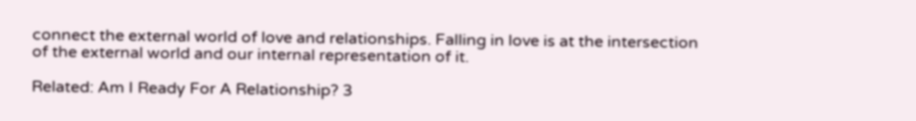connect the external world of love and relationships. Falling in love is at the intersection of the external world and our internal representation of it.

Related: Am I Ready For A Relationship? 3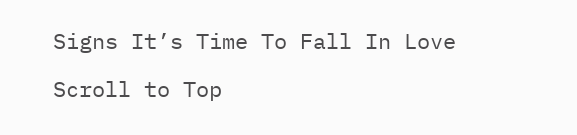Signs It’s Time To Fall In Love

Scroll to Top